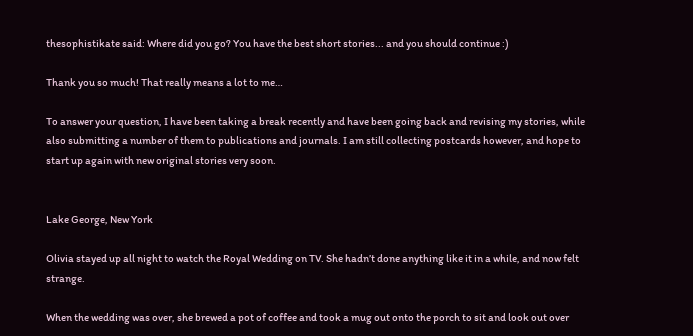thesophistikate said: Where did you go? You have the best short stories... and you should continue :)

Thank you so much! That really means a lot to me…

To answer your question, I have been taking a break recently and have been going back and revising my stories, while also submitting a number of them to publications and journals. I am still collecting postcards however, and hope to start up again with new original stories very soon.


Lake George, New York

Olivia stayed up all night to watch the Royal Wedding on TV. She hadn’t done anything like it in a while, and now felt strange.

When the wedding was over, she brewed a pot of coffee and took a mug out onto the porch to sit and look out over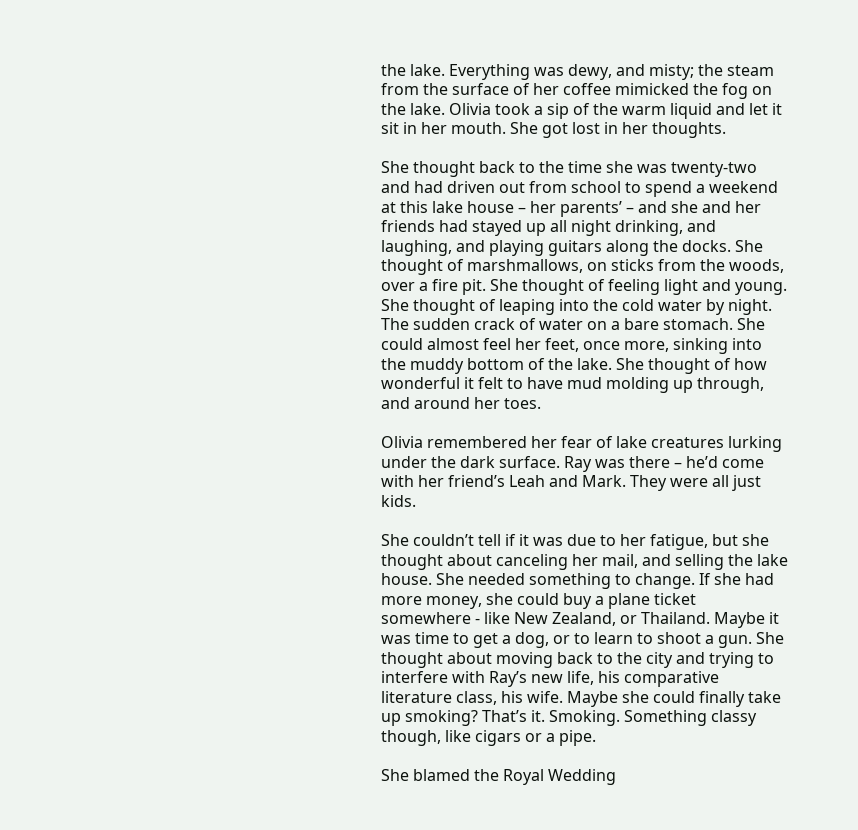the lake. Everything was dewy, and misty; the steam from the surface of her coffee mimicked the fog on the lake. Olivia took a sip of the warm liquid and let it sit in her mouth. She got lost in her thoughts.

She thought back to the time she was twenty-two and had driven out from school to spend a weekend at this lake house – her parents’ – and she and her friends had stayed up all night drinking, and laughing, and playing guitars along the docks. She thought of marshmallows, on sticks from the woods, over a fire pit. She thought of feeling light and young. She thought of leaping into the cold water by night. The sudden crack of water on a bare stomach. She could almost feel her feet, once more, sinking into the muddy bottom of the lake. She thought of how wonderful it felt to have mud molding up through, and around her toes.

Olivia remembered her fear of lake creatures lurking under the dark surface. Ray was there – he’d come with her friend’s Leah and Mark. They were all just kids.

She couldn’t tell if it was due to her fatigue, but she thought about canceling her mail, and selling the lake house. She needed something to change. If she had more money, she could buy a plane ticket somewhere - like New Zealand, or Thailand. Maybe it was time to get a dog, or to learn to shoot a gun. She thought about moving back to the city and trying to interfere with Ray’s new life, his comparative literature class, his wife. Maybe she could finally take up smoking? That’s it. Smoking. Something classy though, like cigars or a pipe.

She blamed the Royal Wedding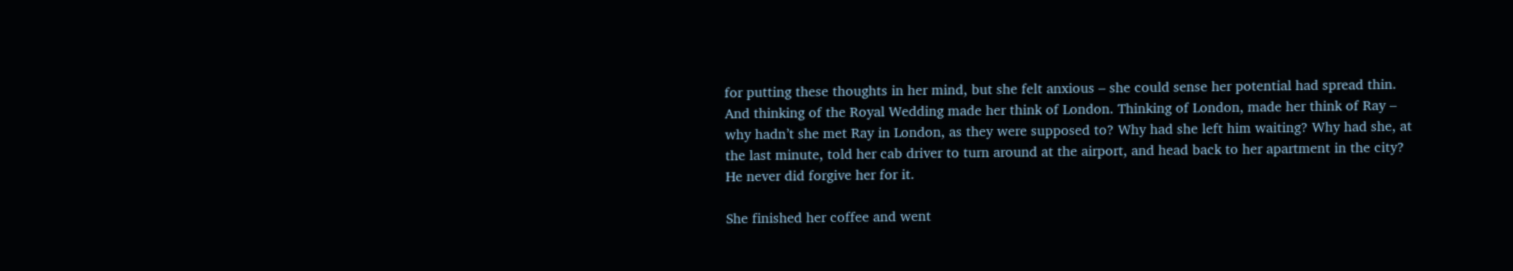for putting these thoughts in her mind, but she felt anxious – she could sense her potential had spread thin. And thinking of the Royal Wedding made her think of London. Thinking of London, made her think of Ray – why hadn’t she met Ray in London, as they were supposed to? Why had she left him waiting? Why had she, at the last minute, told her cab driver to turn around at the airport, and head back to her apartment in the city? He never did forgive her for it.

She finished her coffee and went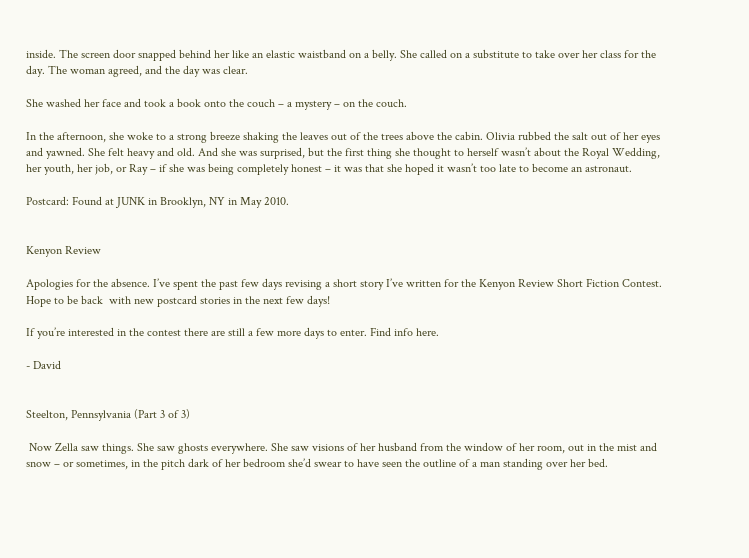inside. The screen door snapped behind her like an elastic waistband on a belly. She called on a substitute to take over her class for the day. The woman agreed, and the day was clear.

She washed her face and took a book onto the couch – a mystery – on the couch.

In the afternoon, she woke to a strong breeze shaking the leaves out of the trees above the cabin. Olivia rubbed the salt out of her eyes and yawned. She felt heavy and old. And she was surprised, but the first thing she thought to herself wasn’t about the Royal Wedding, her youth, her job, or Ray – if she was being completely honest – it was that she hoped it wasn’t too late to become an astronaut.

Postcard: Found at JUNK in Brooklyn, NY in May 2010.


Kenyon Review

Apologies for the absence. I’ve spent the past few days revising a short story I’ve written for the Kenyon Review Short Fiction Contest. Hope to be back  with new postcard stories in the next few days!

If you’re interested in the contest there are still a few more days to enter. Find info here.

- David


Steelton, Pennsylvania (Part 3 of 3)

 Now Zella saw things. She saw ghosts everywhere. She saw visions of her husband from the window of her room, out in the mist and snow – or sometimes, in the pitch dark of her bedroom she’d swear to have seen the outline of a man standing over her bed.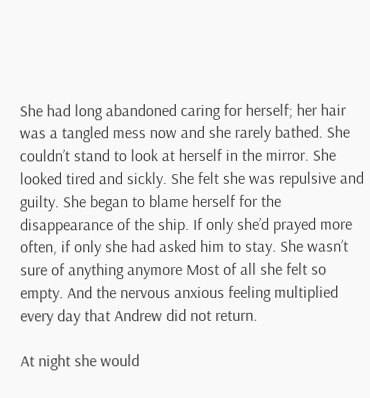She had long abandoned caring for herself; her hair was a tangled mess now and she rarely bathed. She couldn’t stand to look at herself in the mirror. She looked tired and sickly. She felt she was repulsive and guilty. She began to blame herself for the disappearance of the ship. If only she’d prayed more often, if only she had asked him to stay. She wasn’t sure of anything anymore Most of all she felt so empty. And the nervous anxious feeling multiplied every day that Andrew did not return.

At night she would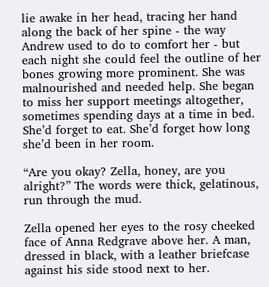lie awake in her head, tracing her hand along the back of her spine - the way Andrew used to do to comfort her - but each night she could feel the outline of her bones growing more prominent. She was malnourished and needed help. She began to miss her support meetings altogether, sometimes spending days at a time in bed. She’d forget to eat. She’d forget how long she’d been in her room.

“Are you okay? Zella, honey, are you alright?” The words were thick, gelatinous, run through the mud.

Zella opened her eyes to the rosy cheeked face of Anna Redgrave above her. A man, dressed in black, with a leather briefcase against his side stood next to her.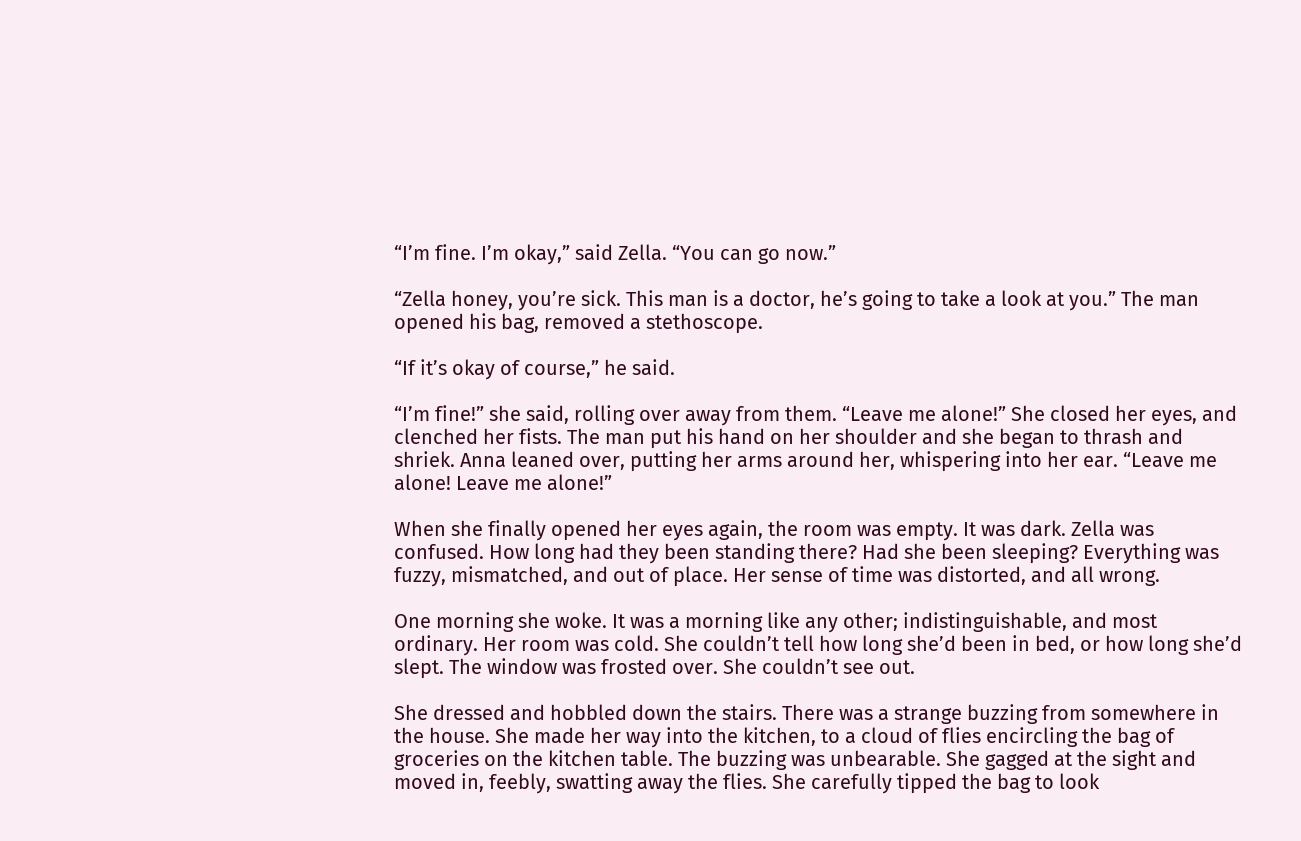“I’m fine. I’m okay,” said Zella. “You can go now.”

“Zella honey, you’re sick. This man is a doctor, he’s going to take a look at you.” The man opened his bag, removed a stethoscope.

“If it’s okay of course,” he said.

“I’m fine!” she said, rolling over away from them. “Leave me alone!” She closed her eyes, and clenched her fists. The man put his hand on her shoulder and she began to thrash and shriek. Anna leaned over, putting her arms around her, whispering into her ear. “Leave me alone! Leave me alone!”

When she finally opened her eyes again, the room was empty. It was dark. Zella was confused. How long had they been standing there? Had she been sleeping? Everything was fuzzy, mismatched, and out of place. Her sense of time was distorted, and all wrong.

One morning she woke. It was a morning like any other; indistinguishable, and most ordinary. Her room was cold. She couldn’t tell how long she’d been in bed, or how long she’d slept. The window was frosted over. She couldn’t see out.

She dressed and hobbled down the stairs. There was a strange buzzing from somewhere in the house. She made her way into the kitchen, to a cloud of flies encircling the bag of groceries on the kitchen table. The buzzing was unbearable. She gagged at the sight and moved in, feebly, swatting away the flies. She carefully tipped the bag to look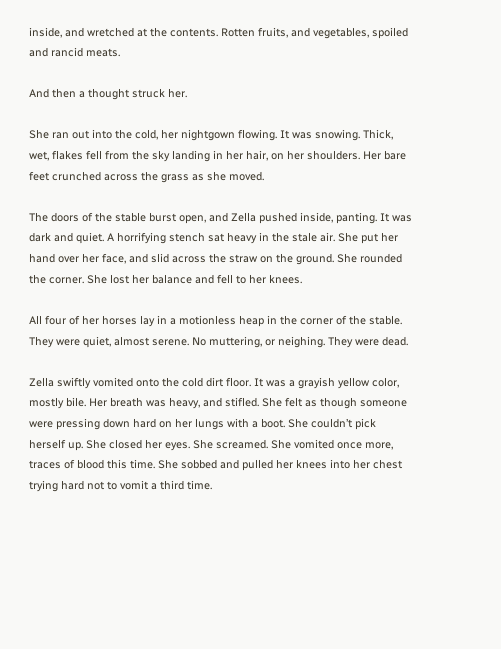inside, and wretched at the contents. Rotten fruits, and vegetables, spoiled and rancid meats.

And then a thought struck her.

She ran out into the cold, her nightgown flowing. It was snowing. Thick, wet, flakes fell from the sky landing in her hair, on her shoulders. Her bare feet crunched across the grass as she moved.

The doors of the stable burst open, and Zella pushed inside, panting. It was dark and quiet. A horrifying stench sat heavy in the stale air. She put her hand over her face, and slid across the straw on the ground. She rounded the corner. She lost her balance and fell to her knees.

All four of her horses lay in a motionless heap in the corner of the stable. They were quiet, almost serene. No muttering, or neighing. They were dead.

Zella swiftly vomited onto the cold dirt floor. It was a grayish yellow color, mostly bile. Her breath was heavy, and stifled. She felt as though someone were pressing down hard on her lungs with a boot. She couldn’t pick herself up. She closed her eyes. She screamed. She vomited once more, traces of blood this time. She sobbed and pulled her knees into her chest trying hard not to vomit a third time.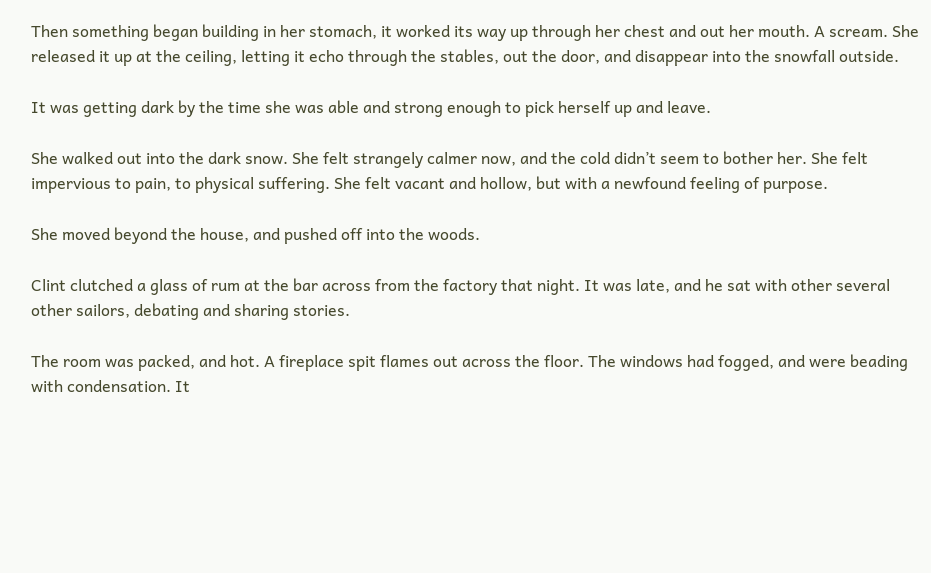Then something began building in her stomach, it worked its way up through her chest and out her mouth. A scream. She released it up at the ceiling, letting it echo through the stables, out the door, and disappear into the snowfall outside.

It was getting dark by the time she was able and strong enough to pick herself up and leave.

She walked out into the dark snow. She felt strangely calmer now, and the cold didn’t seem to bother her. She felt impervious to pain, to physical suffering. She felt vacant and hollow, but with a newfound feeling of purpose.

She moved beyond the house, and pushed off into the woods.

Clint clutched a glass of rum at the bar across from the factory that night. It was late, and he sat with other several other sailors, debating and sharing stories.

The room was packed, and hot. A fireplace spit flames out across the floor. The windows had fogged, and were beading with condensation. It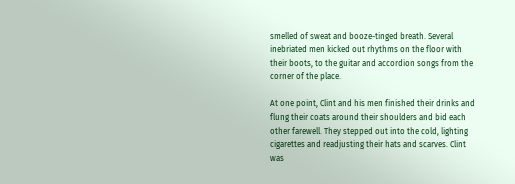smelled of sweat and booze-tinged breath. Several inebriated men kicked out rhythms on the floor with their boots, to the guitar and accordion songs from the corner of the place.

At one point, Clint and his men finished their drinks and flung their coats around their shoulders and bid each other farewell. They stepped out into the cold, lighting cigarettes and readjusting their hats and scarves. Clint was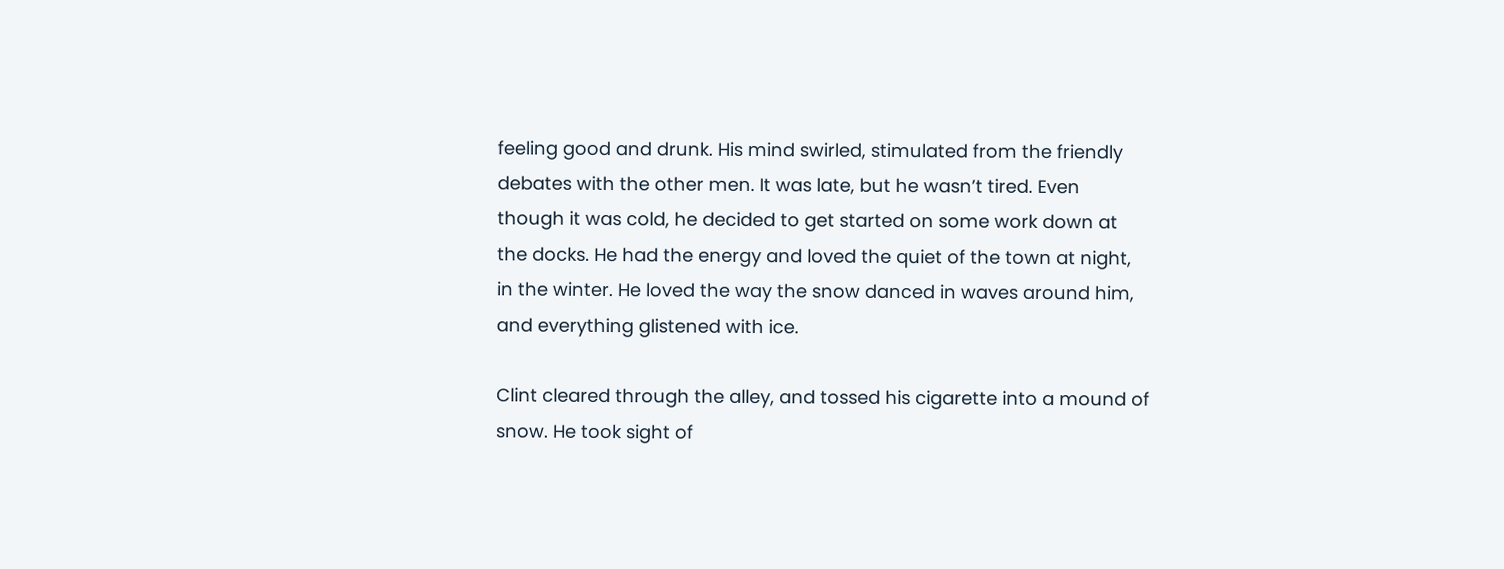feeling good and drunk. His mind swirled, stimulated from the friendly debates with the other men. It was late, but he wasn’t tired. Even though it was cold, he decided to get started on some work down at the docks. He had the energy and loved the quiet of the town at night, in the winter. He loved the way the snow danced in waves around him, and everything glistened with ice.

Clint cleared through the alley, and tossed his cigarette into a mound of snow. He took sight of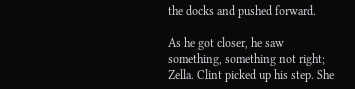the docks and pushed forward.

As he got closer, he saw something, something not right; Zella. Clint picked up his step. She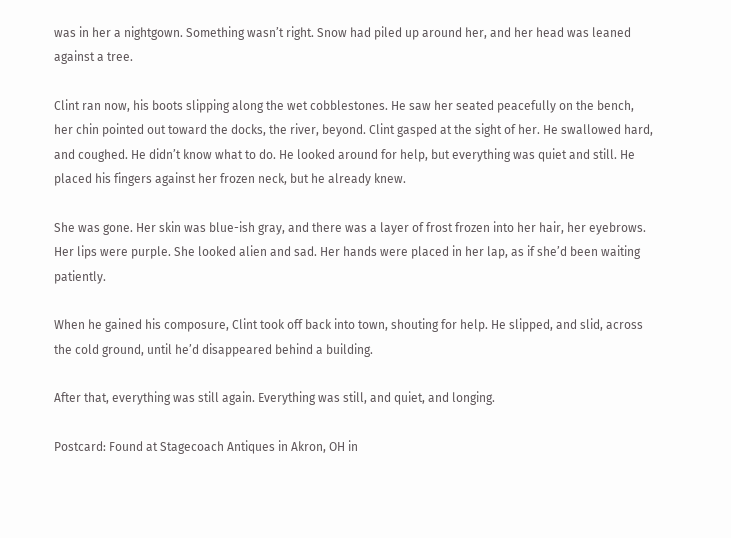was in her a nightgown. Something wasn’t right. Snow had piled up around her, and her head was leaned against a tree.

Clint ran now, his boots slipping along the wet cobblestones. He saw her seated peacefully on the bench, her chin pointed out toward the docks, the river, beyond. Clint gasped at the sight of her. He swallowed hard, and coughed. He didn’t know what to do. He looked around for help, but everything was quiet and still. He placed his fingers against her frozen neck, but he already knew.

She was gone. Her skin was blue-ish gray, and there was a layer of frost frozen into her hair, her eyebrows. Her lips were purple. She looked alien and sad. Her hands were placed in her lap, as if she’d been waiting patiently.

When he gained his composure, Clint took off back into town, shouting for help. He slipped, and slid, across the cold ground, until he’d disappeared behind a building.

After that, everything was still again. Everything was still, and quiet, and longing.

Postcard: Found at Stagecoach Antiques in Akron, OH in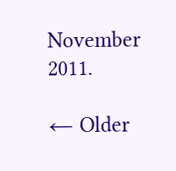November 2011.

← Older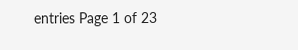entries Page 1 of 23